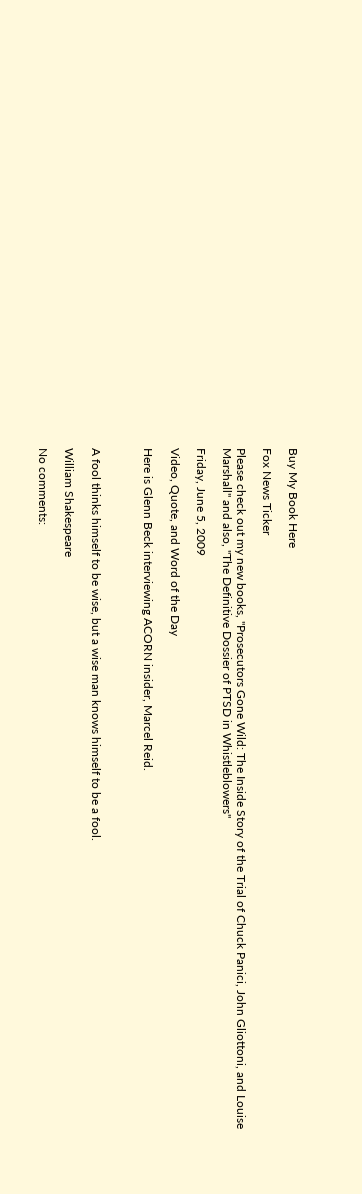Buy My Book Here

Fox News Ticker

Please check out my new books, "Prosecutors Gone Wild: The Inside Story of the Trial of Chuck Panici, John Gliottoni, and Louise Marshall" and also, "The Definitive Dossier of PTSD in Whistleblowers"

Friday, June 5, 2009

Video, Quote, and Word of the Day

Here is Glenn Beck interviewing ACORN insider, Marcel Reid.



A fool thinks himself to be wise, but a wise man knows himself to be a fool.

William Shakespeare

No comments: